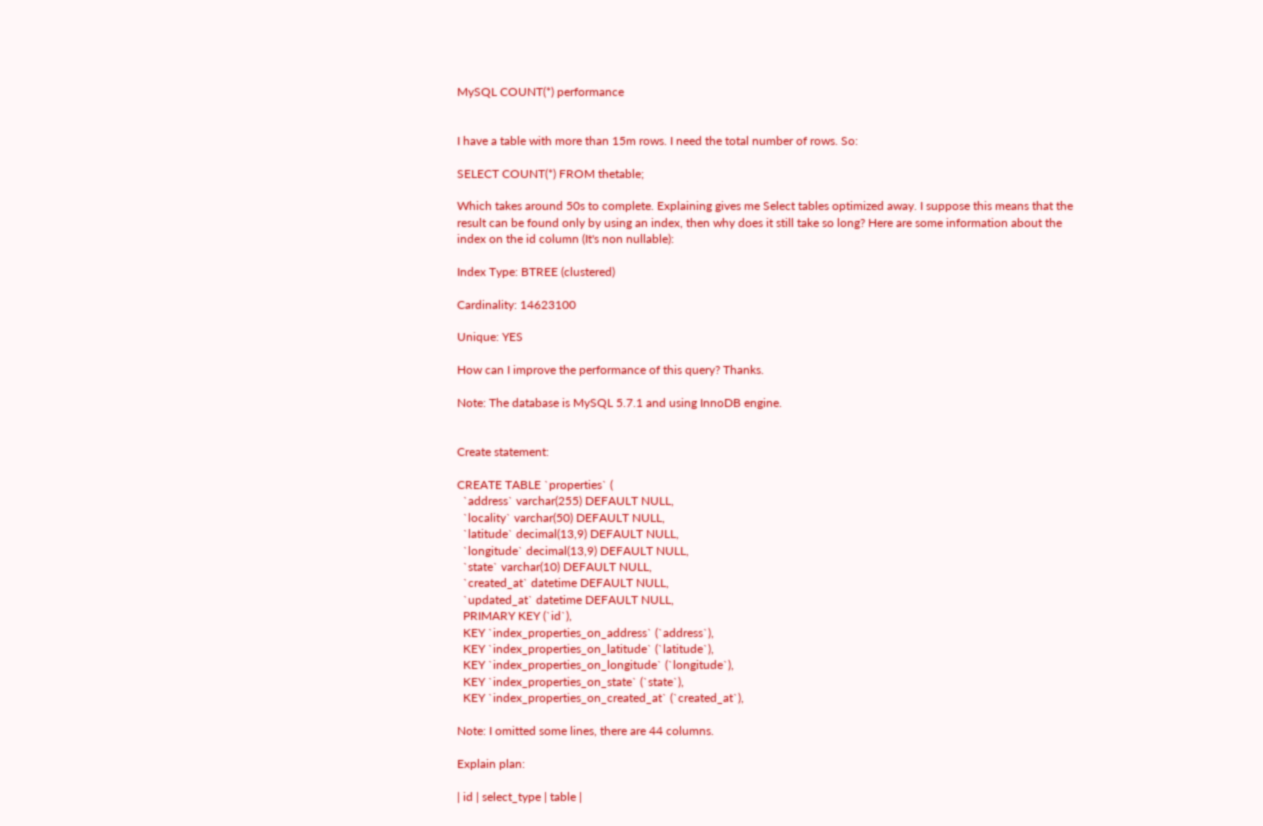MySQL COUNT(*) performance


I have a table with more than 15m rows. I need the total number of rows. So:

SELECT COUNT(*) FROM thetable;

Which takes around 50s to complete. Explaining gives me Select tables optimized away. I suppose this means that the result can be found only by using an index, then why does it still take so long? Here are some information about the index on the id column (It's non nullable):

Index Type: BTREE (clustered)

Cardinality: 14623100

Unique: YES

How can I improve the performance of this query? Thanks.

Note: The database is MySQL 5.7.1 and using InnoDB engine.


Create statement:

CREATE TABLE `properties` (
  `address` varchar(255) DEFAULT NULL,
  `locality` varchar(50) DEFAULT NULL,
  `latitude` decimal(13,9) DEFAULT NULL,
  `longitude` decimal(13,9) DEFAULT NULL,
  `state` varchar(10) DEFAULT NULL,
  `created_at` datetime DEFAULT NULL,
  `updated_at` datetime DEFAULT NULL,
  PRIMARY KEY (`id`),
  KEY `index_properties_on_address` (`address`),
  KEY `index_properties_on_latitude` (`latitude`),
  KEY `index_properties_on_longitude` (`longitude`),
  KEY `index_properties_on_state` (`state`),
  KEY `index_properties_on_created_at` (`created_at`),

Note: I omitted some lines, there are 44 columns.

Explain plan:

| id | select_type | table |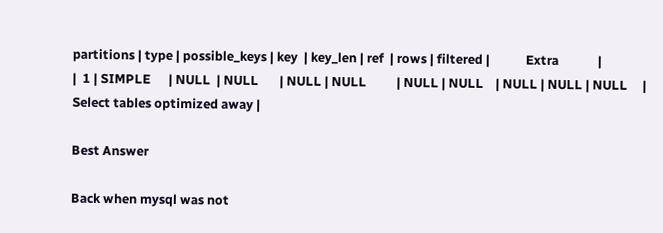partitions | type | possible_keys | key  | key_len | ref  | rows | filtered |            Extra             |
|  1 | SIMPLE      | NULL  | NULL       | NULL | NULL          | NULL | NULL    | NULL | NULL | NULL     | Select tables optimized away |

Best Answer

Back when mysql was not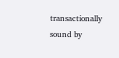transactionally sound by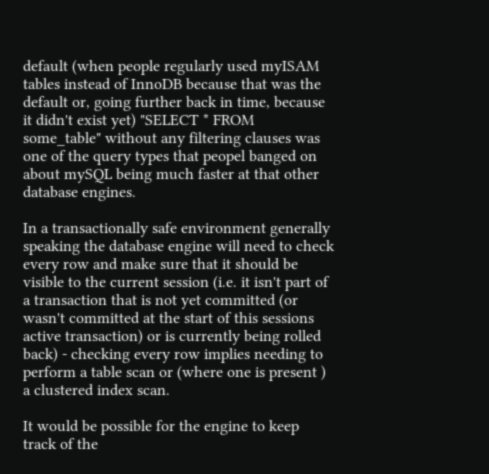default (when people regularly used myISAM tables instead of InnoDB because that was the default or, going further back in time, because it didn't exist yet) "SELECT * FROM some_table" without any filtering clauses was one of the query types that peopel banged on about mySQL being much faster at that other database engines.

In a transactionally safe environment generally speaking the database engine will need to check every row and make sure that it should be visible to the current session (i.e. it isn't part of a transaction that is not yet committed (or wasn't committed at the start of this sessions active transaction) or is currently being rolled back) - checking every row implies needing to perform a table scan or (where one is present ) a clustered index scan.

It would be possible for the engine to keep track of the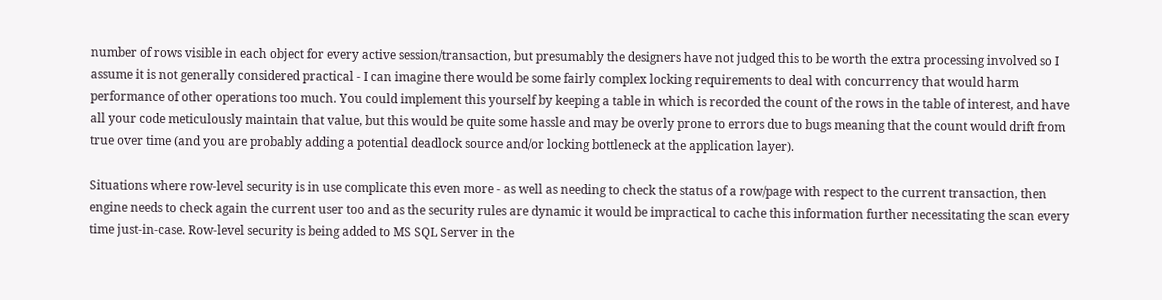number of rows visible in each object for every active session/transaction, but presumably the designers have not judged this to be worth the extra processing involved so I assume it is not generally considered practical - I can imagine there would be some fairly complex locking requirements to deal with concurrency that would harm performance of other operations too much. You could implement this yourself by keeping a table in which is recorded the count of the rows in the table of interest, and have all your code meticulously maintain that value, but this would be quite some hassle and may be overly prone to errors due to bugs meaning that the count would drift from true over time (and you are probably adding a potential deadlock source and/or locking bottleneck at the application layer).

Situations where row-level security is in use complicate this even more - as well as needing to check the status of a row/page with respect to the current transaction, then engine needs to check again the current user too and as the security rules are dynamic it would be impractical to cache this information further necessitating the scan every time just-in-case. Row-level security is being added to MS SQL Server in the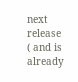next release ( and is already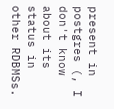present in postgres (, I don't know about its status in other RDBMSs.